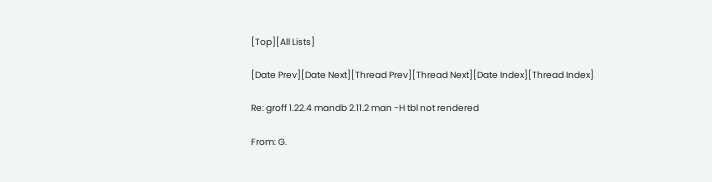[Top][All Lists]

[Date Prev][Date Next][Thread Prev][Thread Next][Date Index][Thread Index]

Re: groff 1.22.4 mandb 2.11.2 man -H tbl not rendered

From: G.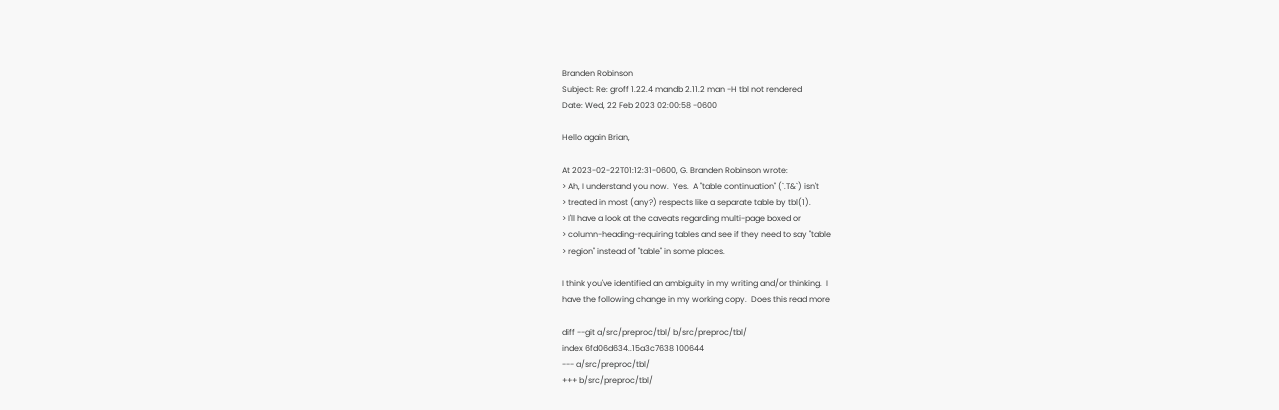Branden Robinson
Subject: Re: groff 1.22.4 mandb 2.11.2 man -H tbl not rendered
Date: Wed, 22 Feb 2023 02:00:58 -0600

Hello again Brian,

At 2023-02-22T01:12:31-0600, G. Branden Robinson wrote:
> Ah, I understand you now.  Yes.  A "table continuation" (`.T&`) isn't
> treated in most (any?) respects like a separate table by tbl(1).
> I'll have a look at the caveats regarding multi-page boxed or
> column-heading-requiring tables and see if they need to say "table
> region" instead of "table" in some places.

I think you've identified an ambiguity in my writing and/or thinking.  I
have the following change in my working copy.  Does this read more

diff --git a/src/preproc/tbl/ b/src/preproc/tbl/
index 6fd06d634..15a3c7638 100644
--- a/src/preproc/tbl/
+++ b/src/preproc/tbl/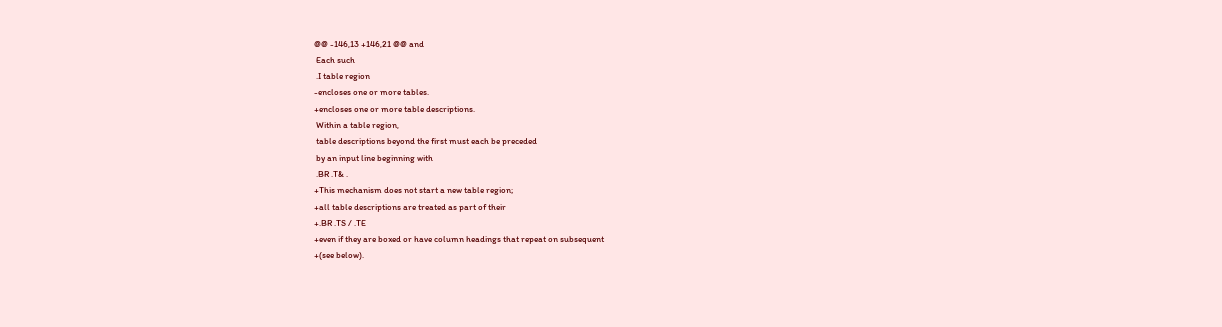@@ -146,13 +146,21 @@ and
 Each such
 .I table region
-encloses one or more tables.
+encloses one or more table descriptions.
 Within a table region,
 table descriptions beyond the first must each be preceded
 by an input line beginning with
 .BR .T& .
+This mechanism does not start a new table region;
+all table descriptions are treated as part of their
+.BR .TS / .TE
+even if they are boxed or have column headings that repeat on subsequent
+(see below).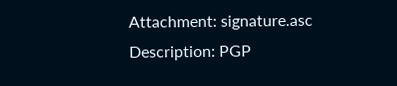Attachment: signature.asc
Description: PGP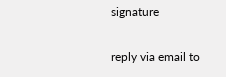signature

reply via email to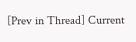[Prev in Thread] Current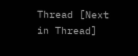Thread [Next in Thread]